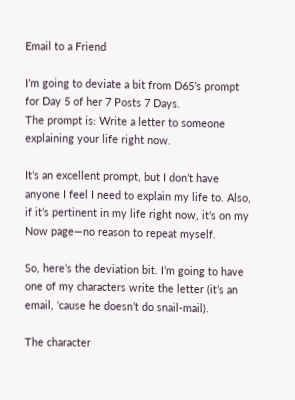Email to a Friend

I’m going to deviate a bit from D65’s prompt for Day 5 of her 7 Posts 7 Days.
The prompt is: Write a letter to someone explaining your life right now.

It’s an excellent prompt, but I don’t have anyone I feel I need to explain my life to. Also, if it’s pertinent in my life right now, it’s on my Now page—no reason to repeat myself.

So, here’s the deviation bit. I’m going to have one of my characters write the letter (it’s an email, ‘cause he doesn’t do snail-mail).

The character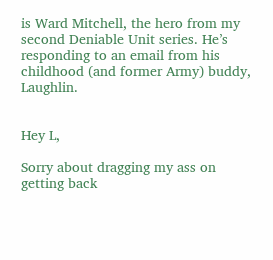is Ward Mitchell, the hero from my second Deniable Unit series. He’s responding to an email from his childhood (and former Army) buddy, Laughlin.


Hey L,

Sorry about dragging my ass on getting back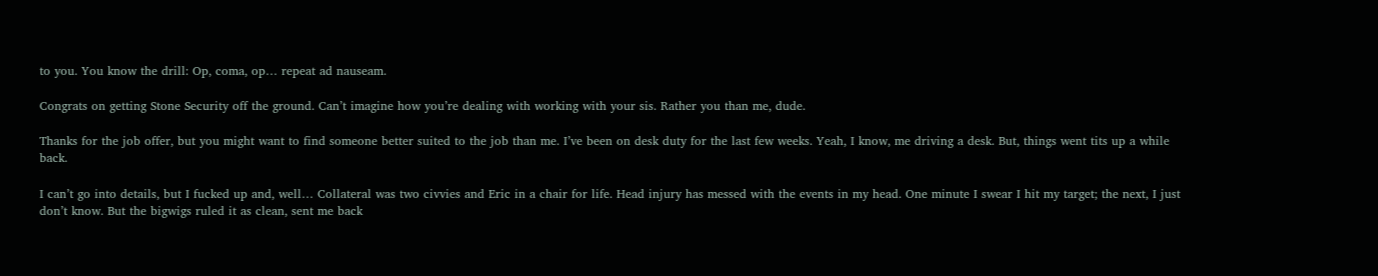to you. You know the drill: Op, coma, op… repeat ad nauseam.

Congrats on getting Stone Security off the ground. Can’t imagine how you’re dealing with working with your sis. Rather you than me, dude.

Thanks for the job offer, but you might want to find someone better suited to the job than me. I’ve been on desk duty for the last few weeks. Yeah, I know, me driving a desk. But, things went tits up a while back.

I can’t go into details, but I fucked up and, well… Collateral was two civvies and Eric in a chair for life. Head injury has messed with the events in my head. One minute I swear I hit my target; the next, I just don’t know. But the bigwigs ruled it as clean, sent me back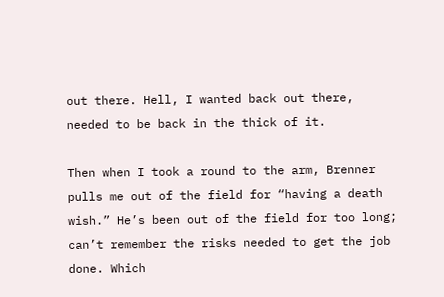out there. Hell, I wanted back out there, needed to be back in the thick of it.

Then when I took a round to the arm, Brenner pulls me out of the field for “having a death wish.” He’s been out of the field for too long; can’t remember the risks needed to get the job done. Which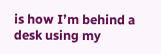is how I’m behind a desk using my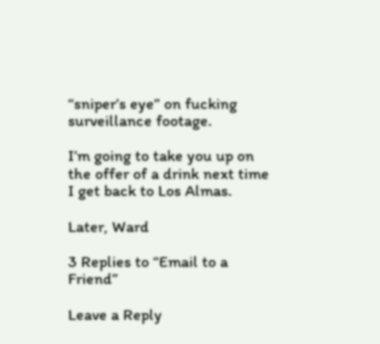“sniper’s eye” on fucking surveillance footage.

I’m going to take you up on the offer of a drink next time I get back to Los Almas.

Later, Ward

3 Replies to “Email to a Friend”

Leave a Reply